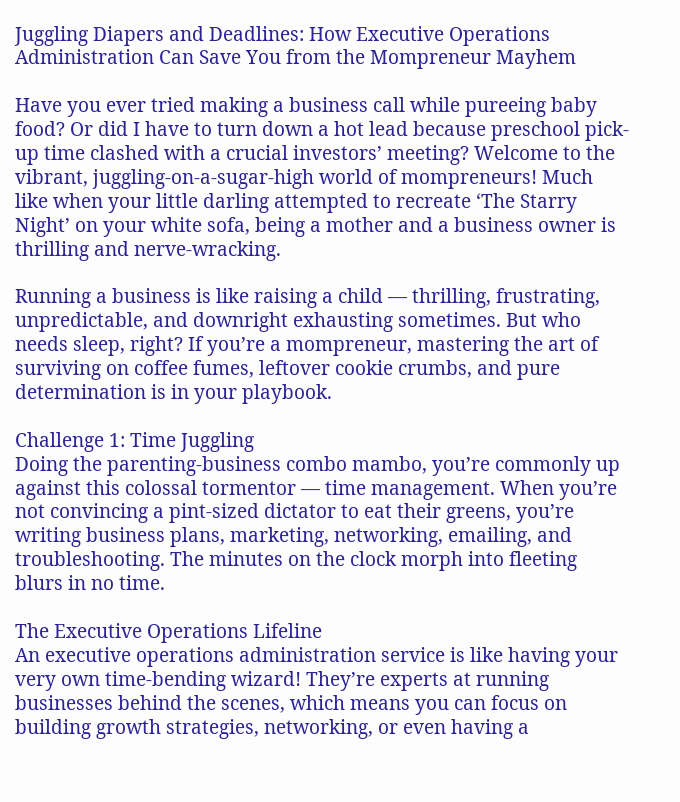Juggling Diapers and Deadlines: How Executive Operations Administration Can Save You from the Mompreneur Mayhem

Have you ever tried making a business call while pureeing baby food? Or did I have to turn down a hot lead because preschool pick-up time clashed with a crucial investors’ meeting? Welcome to the vibrant, juggling-on-a-sugar-high world of mompreneurs! Much like when your little darling attempted to recreate ‘The Starry Night’ on your white sofa, being a mother and a business owner is thrilling and nerve-wracking.

Running a business is like raising a child — thrilling, frustrating, unpredictable, and downright exhausting sometimes. But who needs sleep, right? If you’re a mompreneur, mastering the art of surviving on coffee fumes, leftover cookie crumbs, and pure determination is in your playbook.

Challenge 1: Time Juggling
Doing the parenting-business combo mambo, you’re commonly up against this colossal tormentor — time management. When you’re not convincing a pint-sized dictator to eat their greens, you’re writing business plans, marketing, networking, emailing, and troubleshooting. The minutes on the clock morph into fleeting blurs in no time.

The Executive Operations Lifeline
An executive operations administration service is like having your very own time-bending wizard! They’re experts at running businesses behind the scenes, which means you can focus on building growth strategies, networking, or even having a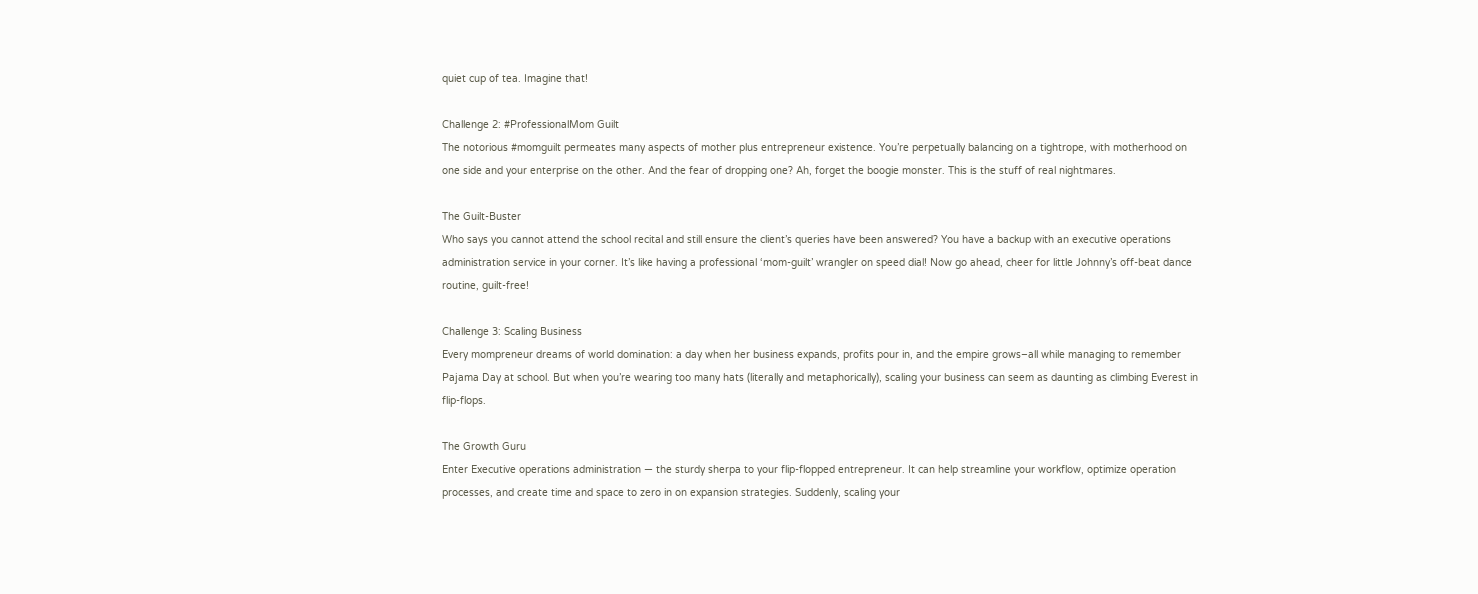quiet cup of tea. Imagine that!

Challenge 2: #ProfessionalMom Guilt
The notorious #momguilt permeates many aspects of mother plus entrepreneur existence. You’re perpetually balancing on a tightrope, with motherhood on one side and your enterprise on the other. And the fear of dropping one? Ah, forget the boogie monster. This is the stuff of real nightmares.

The Guilt-Buster
Who says you cannot attend the school recital and still ensure the client’s queries have been answered? You have a backup with an executive operations administration service in your corner. It’s like having a professional ‘mom-guilt’ wrangler on speed dial! Now go ahead, cheer for little Johnny’s off-beat dance routine, guilt-free!

Challenge 3: Scaling Business
Every mompreneur dreams of world domination: a day when her business expands, profits pour in, and the empire grows–all while managing to remember Pajama Day at school. But when you’re wearing too many hats (literally and metaphorically), scaling your business can seem as daunting as climbing Everest in flip-flops.

The Growth Guru
Enter Executive operations administration — the sturdy sherpa to your flip-flopped entrepreneur. It can help streamline your workflow, optimize operation processes, and create time and space to zero in on expansion strategies. Suddenly, scaling your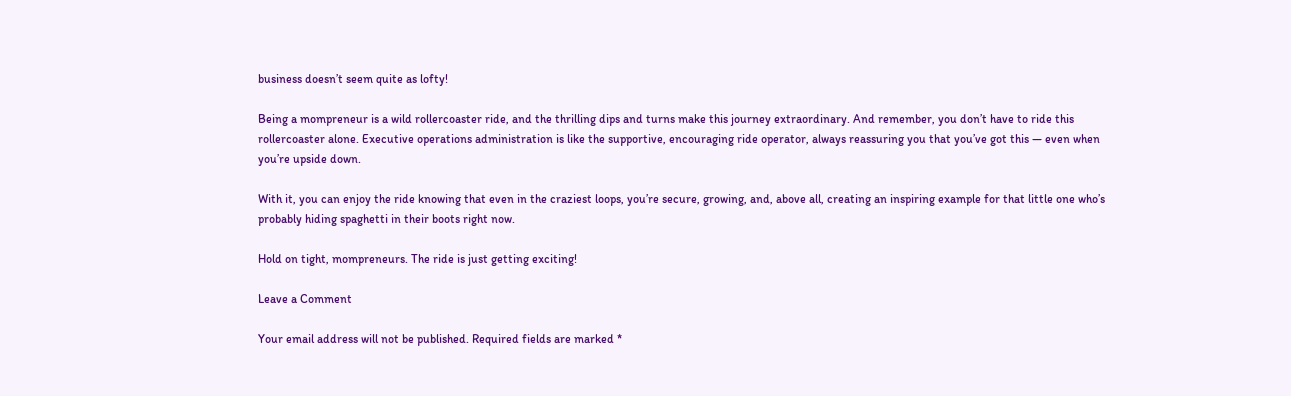business doesn’t seem quite as lofty!

Being a mompreneur is a wild rollercoaster ride, and the thrilling dips and turns make this journey extraordinary. And remember, you don’t have to ride this rollercoaster alone. Executive operations administration is like the supportive, encouraging ride operator, always reassuring you that you’ve got this — even when you’re upside down.

With it, you can enjoy the ride knowing that even in the craziest loops, you’re secure, growing, and, above all, creating an inspiring example for that little one who’s probably hiding spaghetti in their boots right now.

Hold on tight, mompreneurs. The ride is just getting exciting!

Leave a Comment

Your email address will not be published. Required fields are marked *